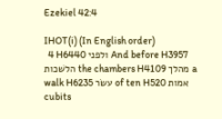Ezekiel 42:4

IHOT(i) (In English order)
  4 H6440 ולפני And before H3957 הלשׁכות the chambers H4109 מהלך a walk H6235 עשׂר of ten H520 אמות cubits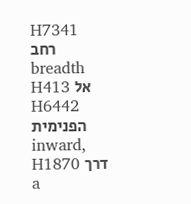H7341 רחב breadth H413 אל   H6442 הפנימית inward, H1870 דרך a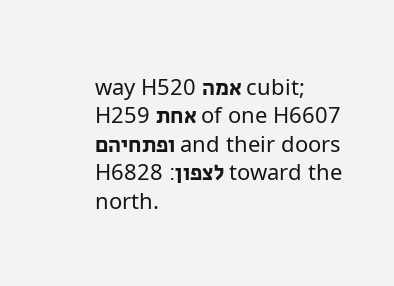way H520 אמה cubit; H259 אחת of one H6607 ופתחיהם and their doors H6828 לצפון׃ toward the north.